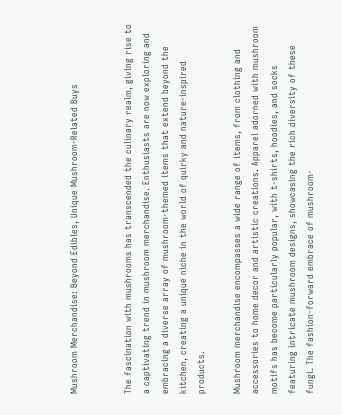Mushroom Merchandise: Beyond Edibles, Unique Mushroom-Related Buys


The fascination with mushrooms has transcended the culinary realm, giving rise to a captivating trend in mushroom merchandise. Enthusiasts are now exploring and embracing a diverse array of mushroom-themed items that extend beyond the kitchen, creating a unique niche in the world of quirky and nature-inspired products.

Mushroom merchandise encompasses a wide range of items, from clothing and accessories to home decor and artistic creations. Apparel adorned with mushroom motifs has become particularly popular, with t-shirts, hoodies, and socks featuring intricate mushroom designs, showcasing the rich diversity of these fungi. The fashion-forward embrace of mushroom-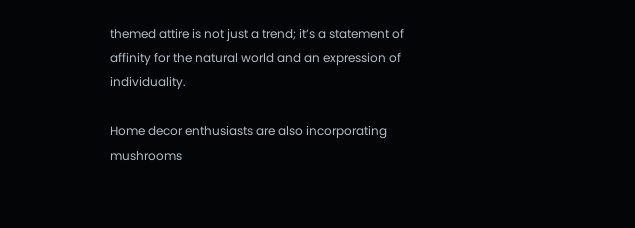themed attire is not just a trend; it’s a statement of affinity for the natural world and an expression of individuality.

Home decor enthusiasts are also incorporating mushrooms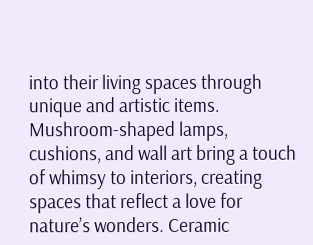into their living spaces through unique and artistic items. Mushroom-shaped lamps, cushions, and wall art bring a touch of whimsy to interiors, creating spaces that reflect a love for nature’s wonders. Ceramic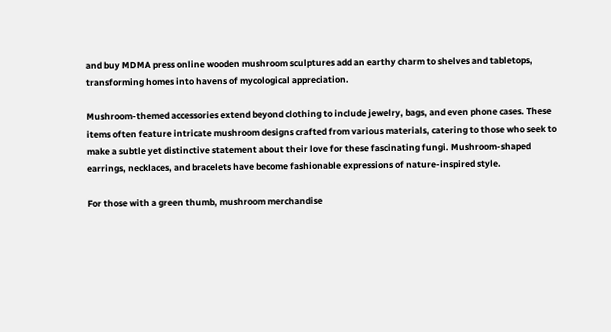and buy MDMA press online wooden mushroom sculptures add an earthy charm to shelves and tabletops, transforming homes into havens of mycological appreciation.

Mushroom-themed accessories extend beyond clothing to include jewelry, bags, and even phone cases. These items often feature intricate mushroom designs crafted from various materials, catering to those who seek to make a subtle yet distinctive statement about their love for these fascinating fungi. Mushroom-shaped earrings, necklaces, and bracelets have become fashionable expressions of nature-inspired style.

For those with a green thumb, mushroom merchandise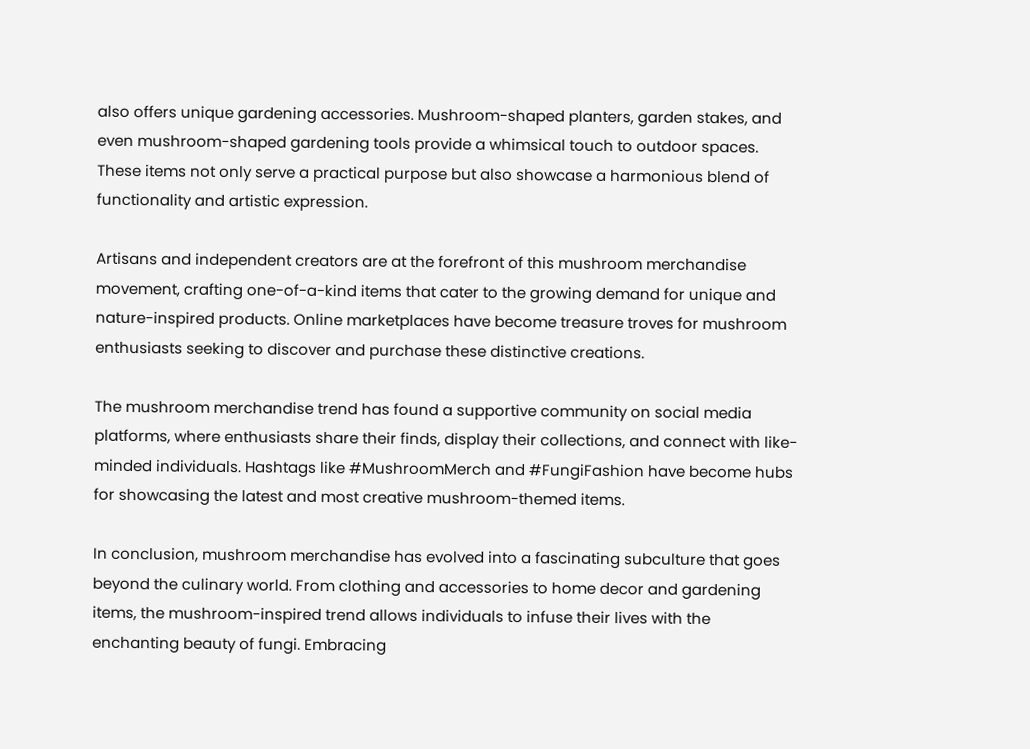also offers unique gardening accessories. Mushroom-shaped planters, garden stakes, and even mushroom-shaped gardening tools provide a whimsical touch to outdoor spaces. These items not only serve a practical purpose but also showcase a harmonious blend of functionality and artistic expression.

Artisans and independent creators are at the forefront of this mushroom merchandise movement, crafting one-of-a-kind items that cater to the growing demand for unique and nature-inspired products. Online marketplaces have become treasure troves for mushroom enthusiasts seeking to discover and purchase these distinctive creations.

The mushroom merchandise trend has found a supportive community on social media platforms, where enthusiasts share their finds, display their collections, and connect with like-minded individuals. Hashtags like #MushroomMerch and #FungiFashion have become hubs for showcasing the latest and most creative mushroom-themed items.

In conclusion, mushroom merchandise has evolved into a fascinating subculture that goes beyond the culinary world. From clothing and accessories to home decor and gardening items, the mushroom-inspired trend allows individuals to infuse their lives with the enchanting beauty of fungi. Embracing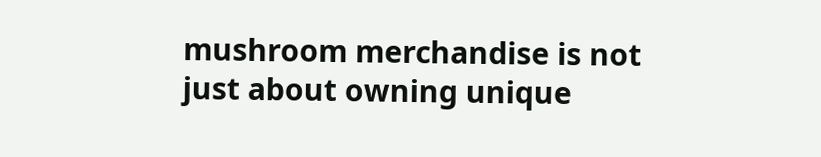mushroom merchandise is not just about owning unique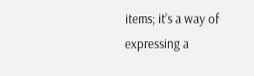items; it’s a way of expressing a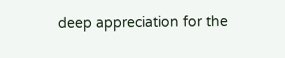deep appreciation for the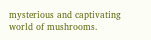mysterious and captivating world of mushrooms.